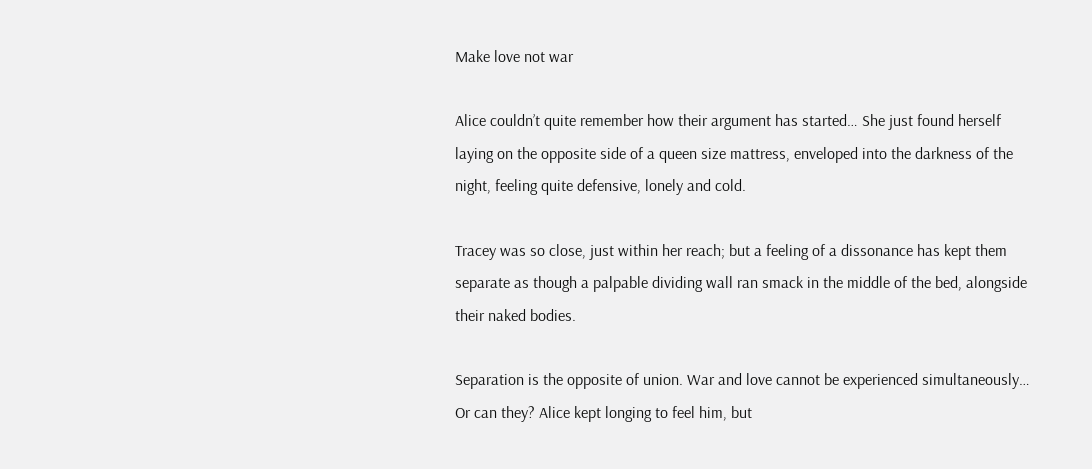Make love not war

Alice couldn’t quite remember how their argument has started… She just found herself laying on the opposite side of a queen size mattress, enveloped into the darkness of the night, feeling quite defensive, lonely and cold.

Tracey was so close, just within her reach; but a feeling of a dissonance has kept them separate as though a palpable dividing wall ran smack in the middle of the bed, alongside their naked bodies.

Separation is the opposite of union. War and love cannot be experienced simultaneously… Or can they? Alice kept longing to feel him, but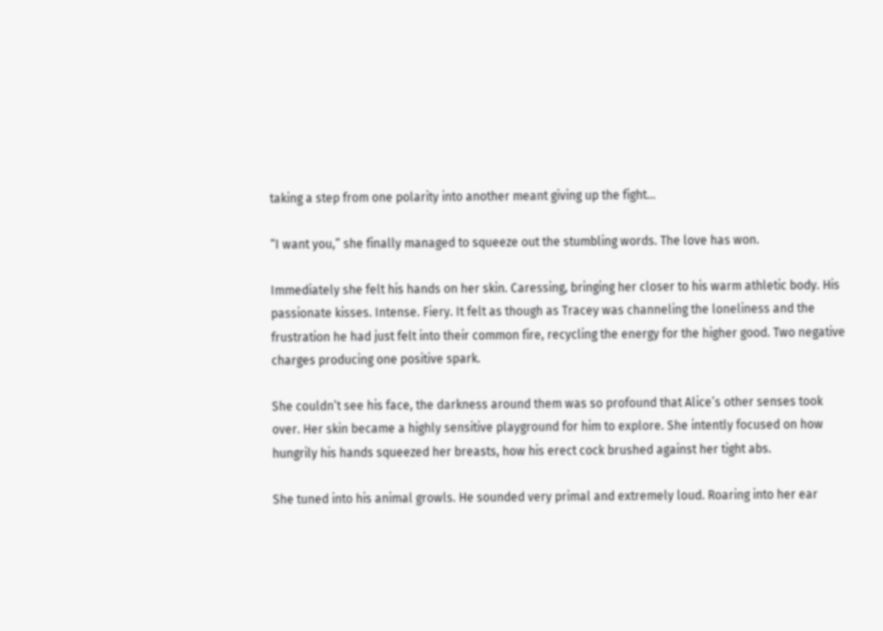taking a step from one polarity into another meant giving up the fight…

“I want you,” she finally managed to squeeze out the stumbling words. The love has won.

Immediately she felt his hands on her skin. Caressing, bringing her closer to his warm athletic body. His passionate kisses. Intense. Fiery. It felt as though as Tracey was channeling the loneliness and the frustration he had just felt into their common fire, recycling the energy for the higher good. Two negative charges producing one positive spark.

She couldn’t see his face, the darkness around them was so profound that Alice’s other senses took over. Her skin became a highly sensitive playground for him to explore. She intently focused on how hungrily his hands squeezed her breasts, how his erect cock brushed against her tight abs.

She tuned into his animal growls. He sounded very primal and extremely loud. Roaring into her ear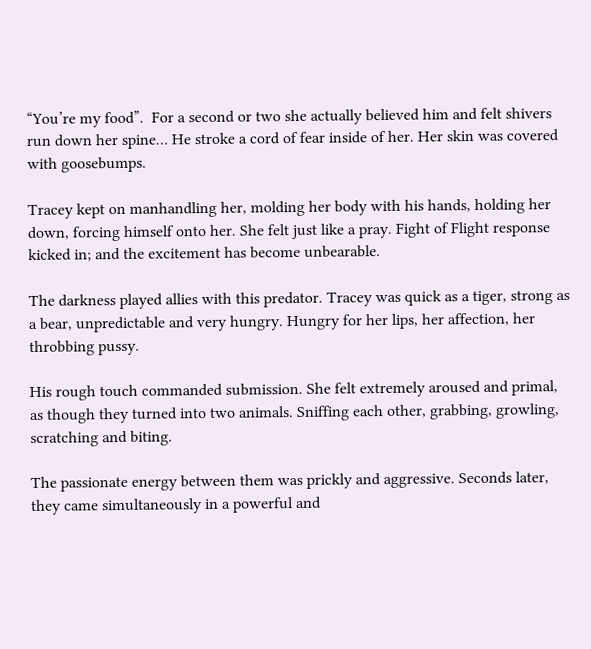“You’re my food”.  For a second or two she actually believed him and felt shivers run down her spine… He stroke a cord of fear inside of her. Her skin was covered with goosebumps.

Tracey kept on manhandling her, molding her body with his hands, holding her down, forcing himself onto her. She felt just like a pray. Fight of Flight response kicked in; and the excitement has become unbearable.

The darkness played allies with this predator. Tracey was quick as a tiger, strong as a bear, unpredictable and very hungry. Hungry for her lips, her affection, her throbbing pussy.

His rough touch commanded submission. She felt extremely aroused and primal, as though they turned into two animals. Sniffing each other, grabbing, growling, scratching and biting.

The passionate energy between them was prickly and aggressive. Seconds later, they came simultaneously in a powerful and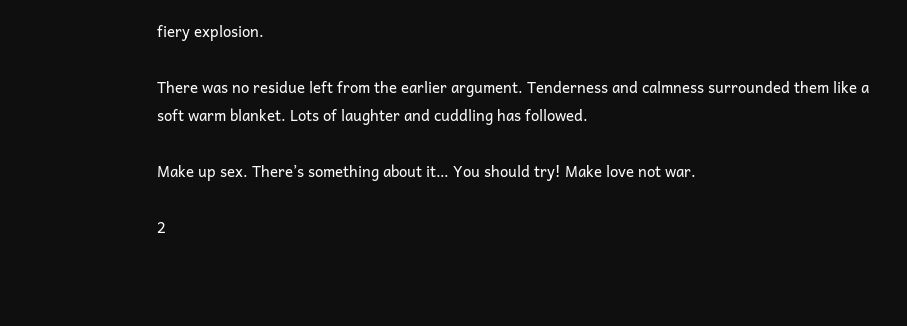fiery explosion.

There was no residue left from the earlier argument. Tenderness and calmness surrounded them like a soft warm blanket. Lots of laughter and cuddling has followed.

Make up sex. There’s something about it… You should try! Make love not war.

2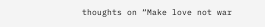thoughts on “Make love not war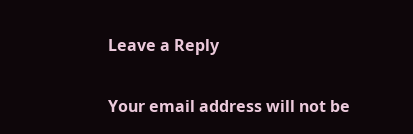Leave a Reply

Your email address will not be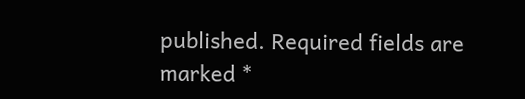published. Required fields are marked *